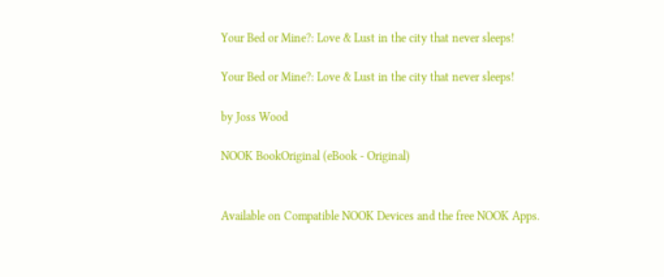Your Bed or Mine?: Love & Lust in the city that never sleeps!

Your Bed or Mine?: Love & Lust in the city that never sleeps!

by Joss Wood

NOOK BookOriginal (eBook - Original)


Available on Compatible NOOK Devices and the free NOOK Apps.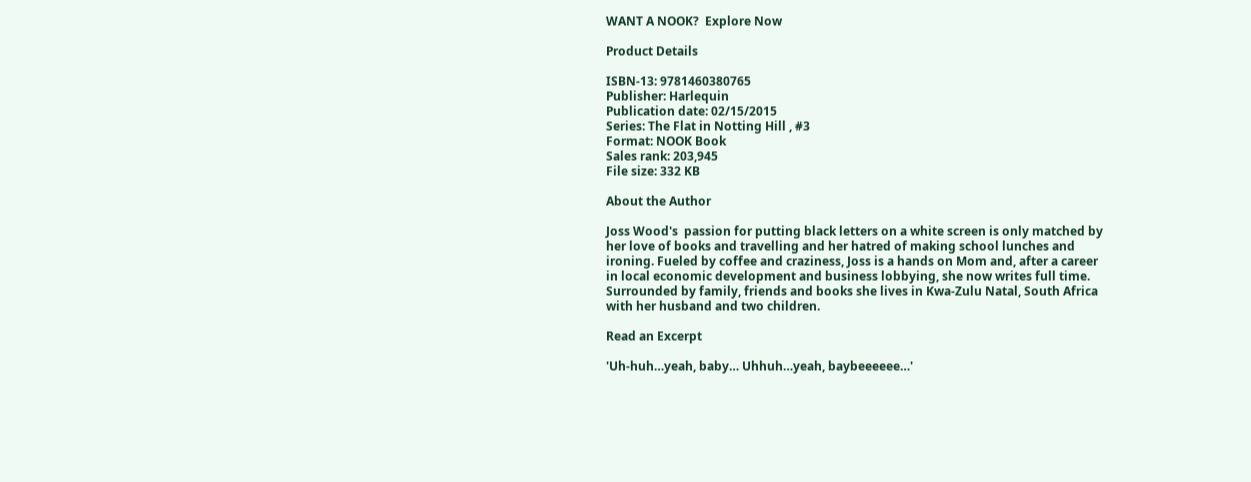WANT A NOOK?  Explore Now

Product Details

ISBN-13: 9781460380765
Publisher: Harlequin
Publication date: 02/15/2015
Series: The Flat in Notting Hill , #3
Format: NOOK Book
Sales rank: 203,945
File size: 332 KB

About the Author

Joss Wood's  passion for putting black letters on a white screen is only matched by her love of books and travelling and her hatred of making school lunches and ironing. Fueled by coffee and craziness, Joss is a hands on Mom and, after a career in local economic development and business lobbying, she now writes full time. Surrounded by family, friends and books she lives in Kwa-Zulu Natal, South Africa with her husband and two children.

Read an Excerpt

'Uh-huh…yeah, baby… Uhhuh…yeah, baybeeeeee…'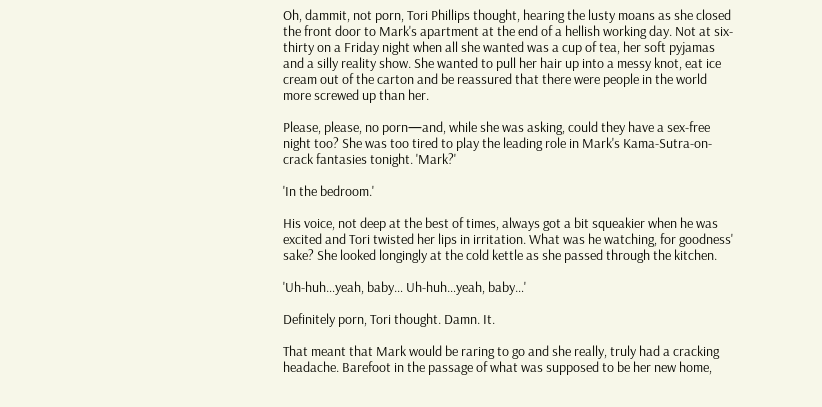Oh, dammit, not porn, Tori Phillips thought, hearing the lusty moans as she closed the front door to Mark's apartment at the end of a hellish working day. Not at six-thirty on a Friday night when all she wanted was a cup of tea, her soft pyjamas and a silly reality show. She wanted to pull her hair up into a messy knot, eat ice cream out of the carton and be reassured that there were people in the world more screwed up than her.

Please, please, no porn—and, while she was asking, could they have a sex-free night too? She was too tired to play the leading role in Mark's Kama-Sutra-on-crack fantasies tonight. 'Mark?'

'In the bedroom.'

His voice, not deep at the best of times, always got a bit squeakier when he was excited and Tori twisted her lips in irritation. What was he watching, for goodness' sake? She looked longingly at the cold kettle as she passed through the kitchen.

'Uh-huh…yeah, baby… Uh-huh…yeah, baby…'

Definitely porn, Tori thought. Damn. It.

That meant that Mark would be raring to go and she really, truly had a cracking headache. Barefoot in the passage of what was supposed to be her new home,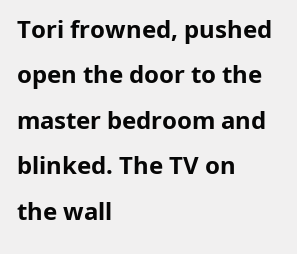Tori frowned, pushed open the door to the master bedroom and blinked. The TV on the wall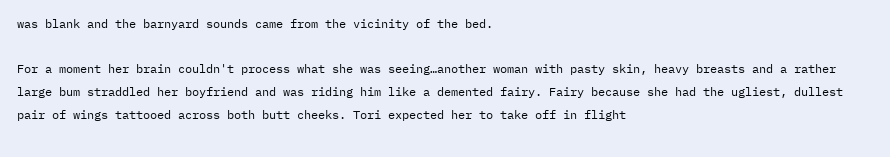was blank and the barnyard sounds came from the vicinity of the bed.

For a moment her brain couldn't process what she was seeing…another woman with pasty skin, heavy breasts and a rather large bum straddled her boyfriend and was riding him like a demented fairy. Fairy because she had the ugliest, dullest pair of wings tattooed across both butt cheeks. Tori expected her to take off in flight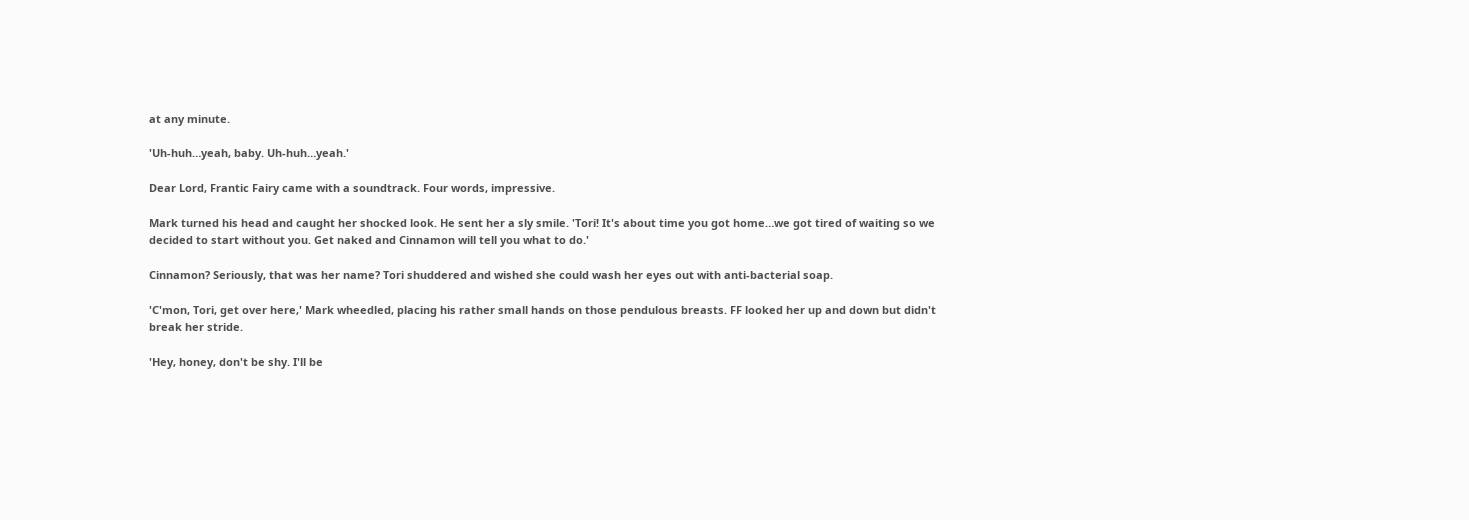at any minute.

'Uh-huh…yeah, baby. Uh-huh…yeah.'

Dear Lord, Frantic Fairy came with a soundtrack. Four words, impressive.

Mark turned his head and caught her shocked look. He sent her a sly smile. 'Tori! It's about time you got home…we got tired of waiting so we decided to start without you. Get naked and Cinnamon will tell you what to do.'

Cinnamon? Seriously, that was her name? Tori shuddered and wished she could wash her eyes out with anti-bacterial soap.

'C'mon, Tori, get over here,' Mark wheedled, placing his rather small hands on those pendulous breasts. FF looked her up and down but didn't break her stride.

'Hey, honey, don't be shy. I'll be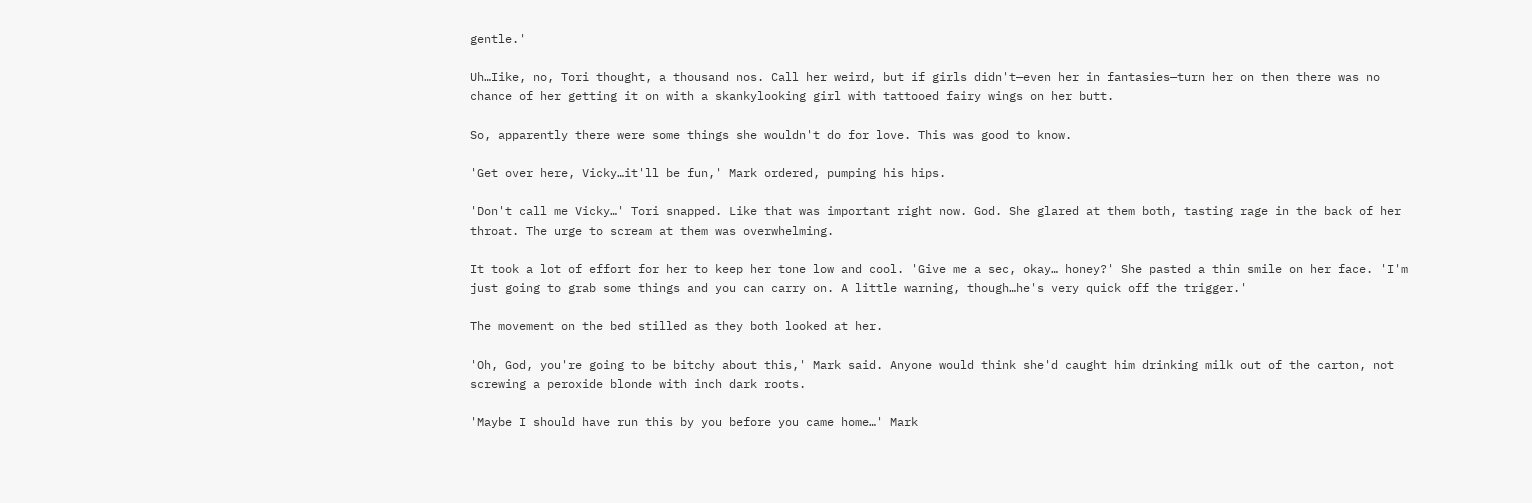gentle.'

Uh…Iike, no, Tori thought, a thousand nos. Call her weird, but if girls didn't—even her in fantasies—turn her on then there was no chance of her getting it on with a skankylooking girl with tattooed fairy wings on her butt.

So, apparently there were some things she wouldn't do for love. This was good to know.

'Get over here, Vicky…it'll be fun,' Mark ordered, pumping his hips.

'Don't call me Vicky…' Tori snapped. Like that was important right now. God. She glared at them both, tasting rage in the back of her throat. The urge to scream at them was overwhelming.

It took a lot of effort for her to keep her tone low and cool. 'Give me a sec, okay… honey?' She pasted a thin smile on her face. 'I'm just going to grab some things and you can carry on. A little warning, though…he's very quick off the trigger.'

The movement on the bed stilled as they both looked at her.

'Oh, God, you're going to be bitchy about this,' Mark said. Anyone would think she'd caught him drinking milk out of the carton, not screwing a peroxide blonde with inch dark roots.

'Maybe I should have run this by you before you came home…' Mark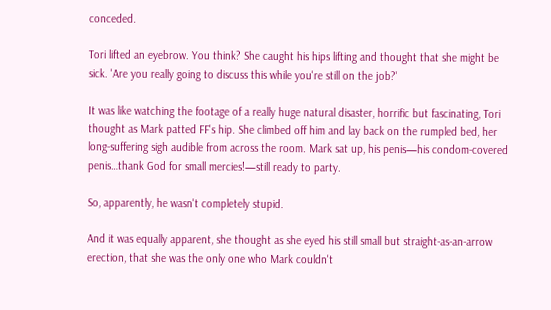conceded.

Tori lifted an eyebrow. You think? She caught his hips lifting and thought that she might be sick. 'Are you really going to discuss this while you're still on the job?'

It was like watching the footage of a really huge natural disaster, horrific but fascinating, Tori thought as Mark patted FF's hip. She climbed off him and lay back on the rumpled bed, her long-suffering sigh audible from across the room. Mark sat up, his penis—his condom-covered penis…thank God for small mercies!—still ready to party.

So, apparently, he wasn't completely stupid.

And it was equally apparent, she thought as she eyed his still small but straight-as-an-arrow erection, that she was the only one who Mark couldn't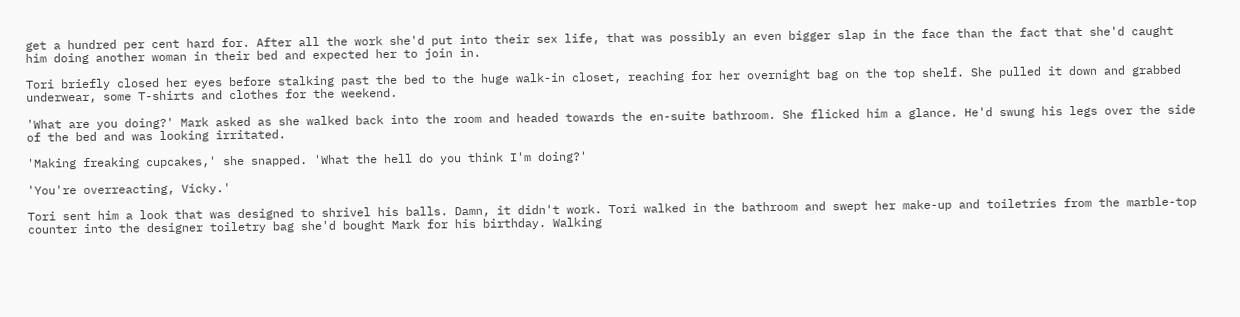get a hundred per cent hard for. After all the work she'd put into their sex life, that was possibly an even bigger slap in the face than the fact that she'd caught him doing another woman in their bed and expected her to join in.

Tori briefly closed her eyes before stalking past the bed to the huge walk-in closet, reaching for her overnight bag on the top shelf. She pulled it down and grabbed underwear, some T-shirts and clothes for the weekend.

'What are you doing?' Mark asked as she walked back into the room and headed towards the en-suite bathroom. She flicked him a glance. He'd swung his legs over the side of the bed and was looking irritated.

'Making freaking cupcakes,' she snapped. 'What the hell do you think I'm doing?'

'You're overreacting, Vicky.'

Tori sent him a look that was designed to shrivel his balls. Damn, it didn't work. Tori walked in the bathroom and swept her make-up and toiletries from the marble-top counter into the designer toiletry bag she'd bought Mark for his birthday. Walking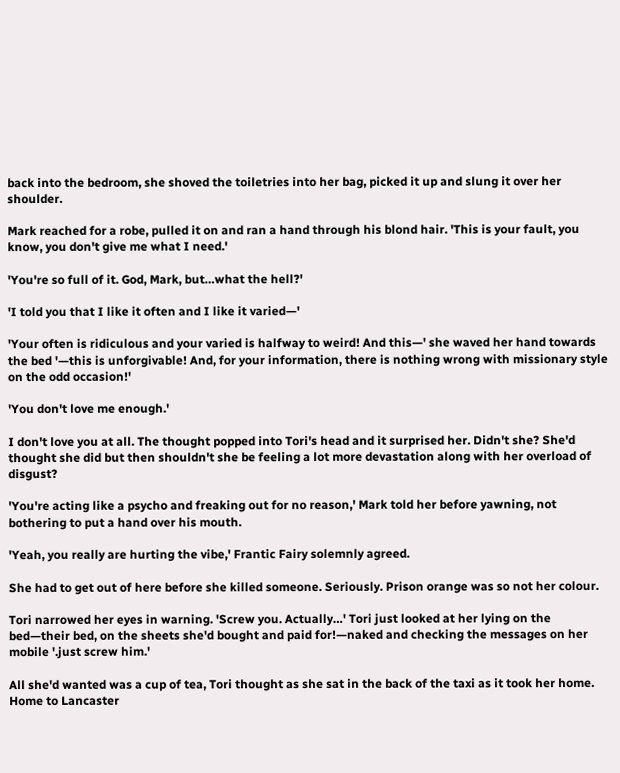back into the bedroom, she shoved the toiletries into her bag, picked it up and slung it over her shoulder.

Mark reached for a robe, pulled it on and ran a hand through his blond hair. 'This is your fault, you know, you don't give me what I need.'

'You're so full of it. God, Mark, but…what the hell?'

'I told you that I like it often and I like it varied—'

'Your often is ridiculous and your varied is halfway to weird! And this—' she waved her hand towards the bed '—this is unforgivable! And, for your information, there is nothing wrong with missionary style on the odd occasion!'

'You don't love me enough.'

I don't love you at all. The thought popped into Tori's head and it surprised her. Didn't she? She'd thought she did but then shouldn't she be feeling a lot more devastation along with her overload of disgust?

'You're acting like a psycho and freaking out for no reason,' Mark told her before yawning, not bothering to put a hand over his mouth.

'Yeah, you really are hurting the vibe,' Frantic Fairy solemnly agreed.

She had to get out of here before she killed someone. Seriously. Prison orange was so not her colour.

Tori narrowed her eyes in warning. 'Screw you. Actually…' Tori just looked at her lying on the bed—their bed, on the sheets she'd bought and paid for!—naked and checking the messages on her mobile '.just screw him.'

All she'd wanted was a cup of tea, Tori thought as she sat in the back of the taxi as it took her home. Home to Lancaster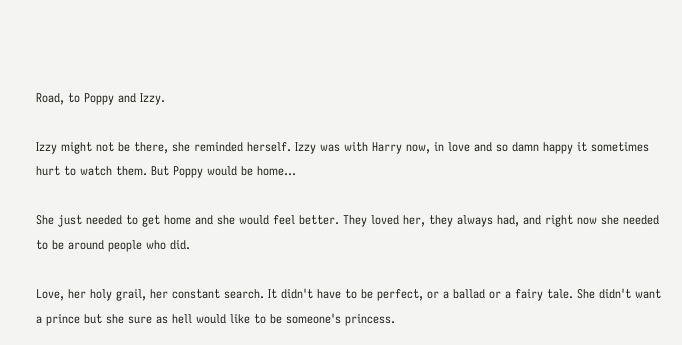Road, to Poppy and Izzy.

Izzy might not be there, she reminded herself. Izzy was with Harry now, in love and so damn happy it sometimes hurt to watch them. But Poppy would be home…

She just needed to get home and she would feel better. They loved her, they always had, and right now she needed to be around people who did.

Love, her holy grail, her constant search. It didn't have to be perfect, or a ballad or a fairy tale. She didn't want a prince but she sure as hell would like to be someone's princess.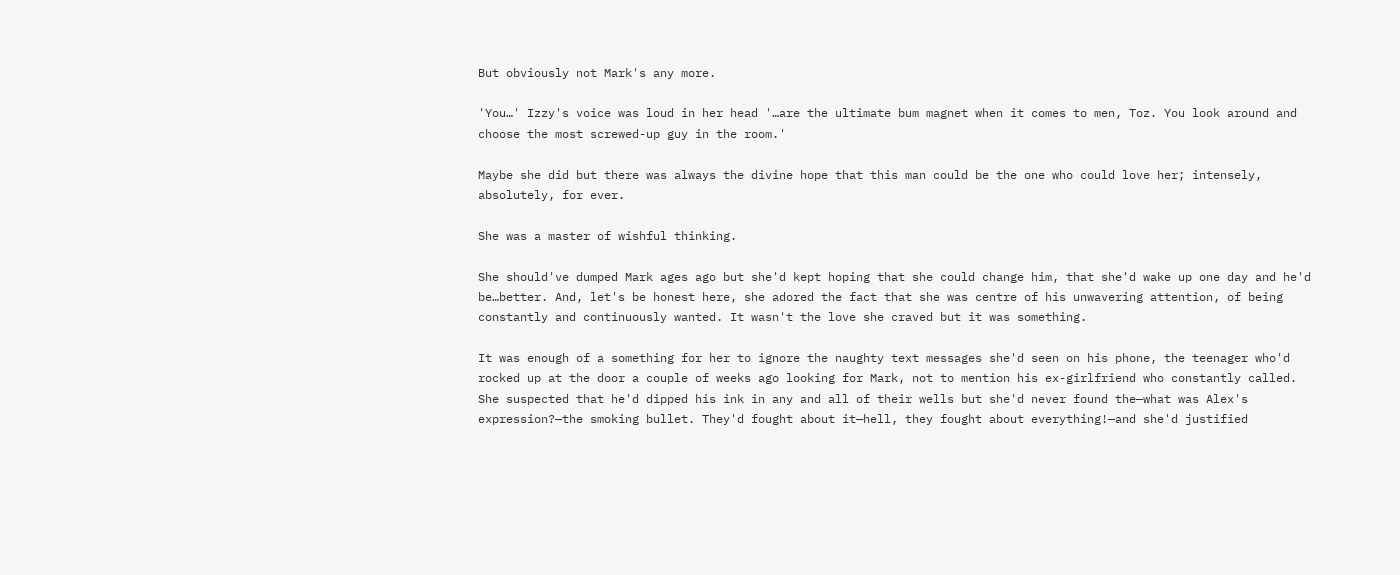But obviously not Mark's any more.

'You…' Izzy's voice was loud in her head '…are the ultimate bum magnet when it comes to men, Toz. You look around and choose the most screwed-up guy in the room.'

Maybe she did but there was always the divine hope that this man could be the one who could love her; intensely, absolutely, for ever.

She was a master of wishful thinking.

She should've dumped Mark ages ago but she'd kept hoping that she could change him, that she'd wake up one day and he'd be…better. And, let's be honest here, she adored the fact that she was centre of his unwavering attention, of being constantly and continuously wanted. It wasn't the love she craved but it was something.

It was enough of a something for her to ignore the naughty text messages she'd seen on his phone, the teenager who'd rocked up at the door a couple of weeks ago looking for Mark, not to mention his ex-girlfriend who constantly called. She suspected that he'd dipped his ink in any and all of their wells but she'd never found the—what was Alex's expression?—the smoking bullet. They'd fought about it—hell, they fought about everything!—and she'd justified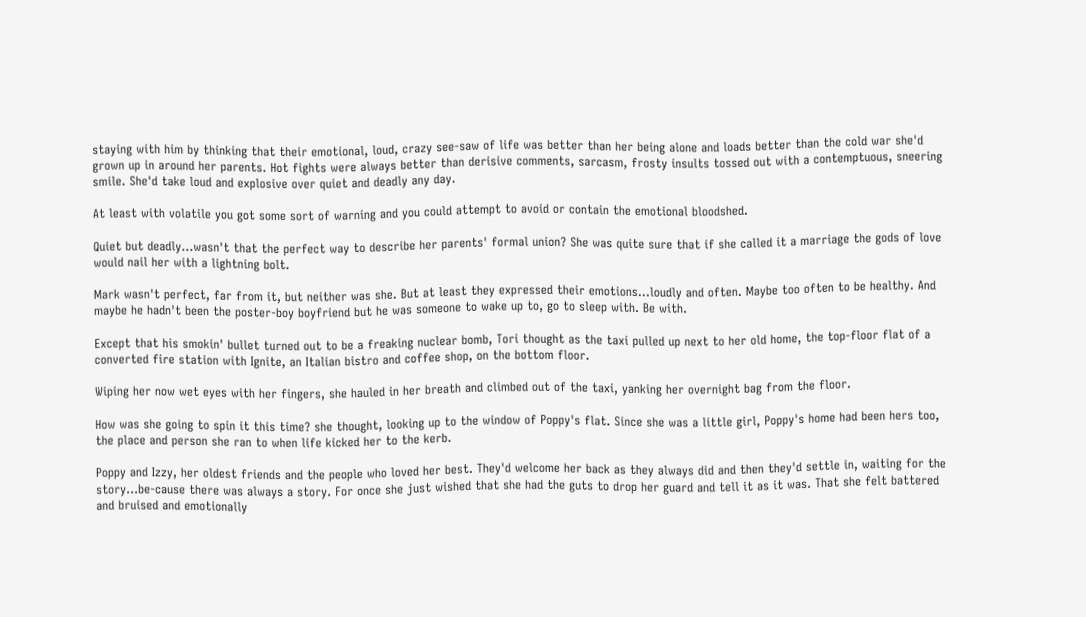staying with him by thinking that their emotional, loud, crazy see-saw of life was better than her being alone and loads better than the cold war she'd grown up in around her parents. Hot fights were always better than derisive comments, sarcasm, frosty insults tossed out with a contemptuous, sneering smile. She'd take loud and explosive over quiet and deadly any day.

At least with volatile you got some sort of warning and you could attempt to avoid or contain the emotional bloodshed.

Quiet but deadly…wasn't that the perfect way to describe her parents' formal union? She was quite sure that if she called it a marriage the gods of love would nail her with a lightning bolt.

Mark wasn't perfect, far from it, but neither was she. But at least they expressed their emotions…loudly and often. Maybe too often to be healthy. And maybe he hadn't been the poster-boy boyfriend but he was someone to wake up to, go to sleep with. Be with.

Except that his smokin' bullet turned out to be a freaking nuclear bomb, Tori thought as the taxi pulled up next to her old home, the top-floor flat of a converted fire station with Ignite, an Italian bistro and coffee shop, on the bottom floor.

Wiping her now wet eyes with her fingers, she hauled in her breath and climbed out of the taxi, yanking her overnight bag from the floor.

How was she going to spin it this time? she thought, looking up to the window of Poppy's flat. Since she was a little girl, Poppy's home had been hers too, the place and person she ran to when life kicked her to the kerb.

Poppy and Izzy, her oldest friends and the people who loved her best. They'd welcome her back as they always did and then they'd settle in, waiting for the story…be-cause there was always a story. For once she just wished that she had the guts to drop her guard and tell it as it was. That she felt battered and bruised and emotionally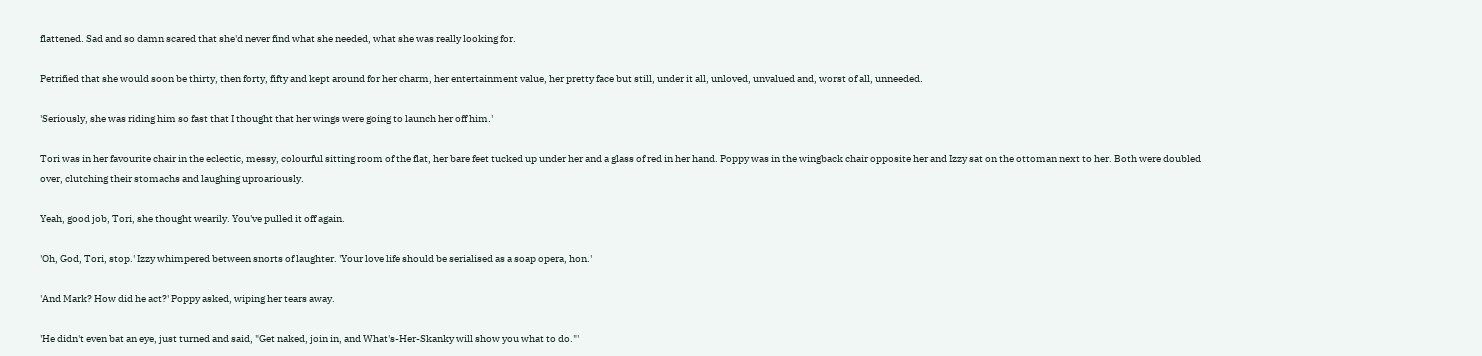flattened. Sad and so damn scared that she'd never find what she needed, what she was really looking for.

Petrified that she would soon be thirty, then forty, fifty and kept around for her charm, her entertainment value, her pretty face but still, under it all, unloved, unvalued and, worst of all, unneeded.

'Seriously, she was riding him so fast that I thought that her wings were going to launch her off him.'

Tori was in her favourite chair in the eclectic, messy, colourful sitting room of the flat, her bare feet tucked up under her and a glass of red in her hand. Poppy was in the wingback chair opposite her and Izzy sat on the ottoman next to her. Both were doubled over, clutching their stomachs and laughing uproariously.

Yeah, good job, Tori, she thought wearily. You've pulled it off again.

'Oh, God, Tori, stop.' Izzy whimpered between snorts of laughter. 'Your love life should be serialised as a soap opera, hon.'

'And Mark? How did he act?' Poppy asked, wiping her tears away.

'He didn't even bat an eye, just turned and said, "Get naked, join in, and What's-Her-Skanky will show you what to do."'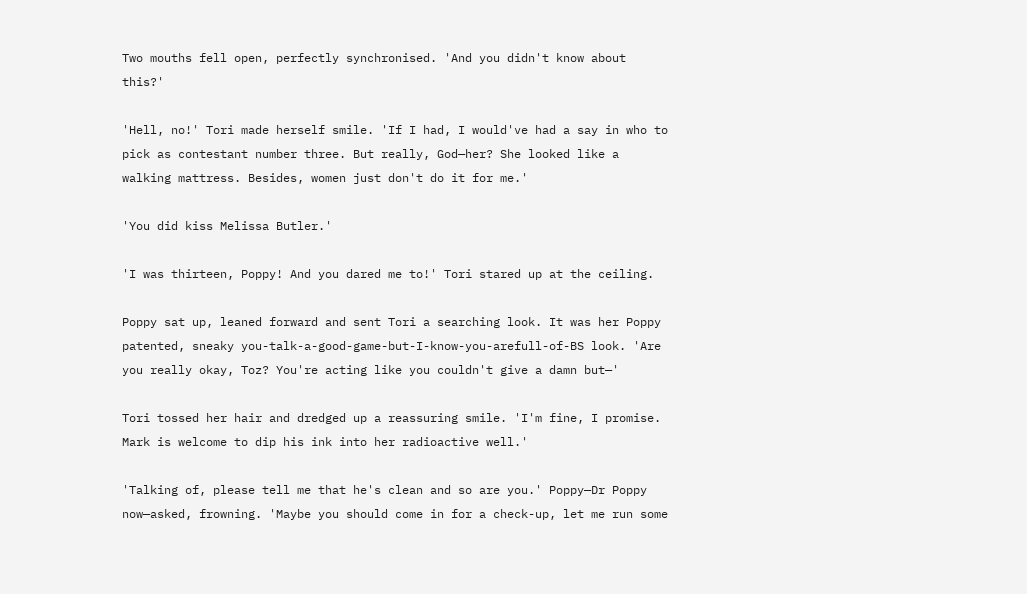Two mouths fell open, perfectly synchronised. 'And you didn't know about this?'

'Hell, no!' Tori made herself smile. 'If I had, I would've had a say in who to pick as contestant number three. But really, God—her? She looked like a walking mattress. Besides, women just don't do it for me.'

'You did kiss Melissa Butler.'

'I was thirteen, Poppy! And you dared me to!' Tori stared up at the ceiling.

Poppy sat up, leaned forward and sent Tori a searching look. It was her Poppy patented, sneaky you-talk-a-good-game-but-I-know-you-arefull-of-BS look. 'Are you really okay, Toz? You're acting like you couldn't give a damn but—'

Tori tossed her hair and dredged up a reassuring smile. 'I'm fine, I promise. Mark is welcome to dip his ink into her radioactive well.'

'Talking of, please tell me that he's clean and so are you.' Poppy—Dr Poppy now—asked, frowning. 'Maybe you should come in for a check-up, let me run some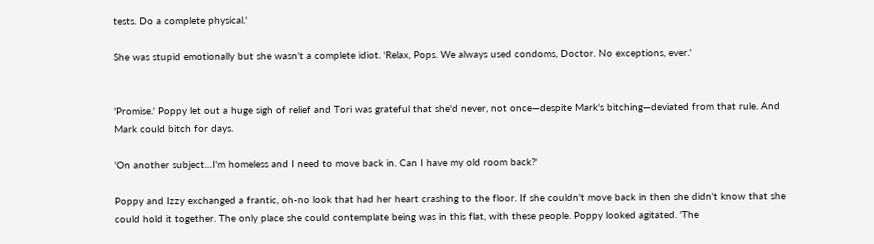tests. Do a complete physical.'

She was stupid emotionally but she wasn't a complete idiot. 'Relax, Pops. We always used condoms, Doctor. No exceptions, ever.'


'Promise.' Poppy let out a huge sigh of relief and Tori was grateful that she'd never, not once—despite Mark's bitching—deviated from that rule. And Mark could bitch for days.

'On another subject…I'm homeless and I need to move back in. Can I have my old room back?'

Poppy and Izzy exchanged a frantic, oh-no look that had her heart crashing to the floor. If she couldn't move back in then she didn't know that she could hold it together. The only place she could contemplate being was in this flat, with these people. Poppy looked agitated. 'The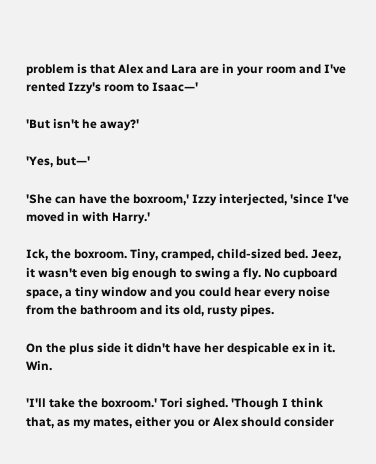problem is that Alex and Lara are in your room and I've rented Izzy's room to Isaac—'

'But isn't he away?'

'Yes, but—'

'She can have the boxroom,' Izzy interjected, 'since I've moved in with Harry.'

Ick, the boxroom. Tiny, cramped, child-sized bed. Jeez, it wasn't even big enough to swing a fly. No cupboard space, a tiny window and you could hear every noise from the bathroom and its old, rusty pipes.

On the plus side it didn't have her despicable ex in it. Win.

'I'll take the boxroom.' Tori sighed. 'Though I think that, as my mates, either you or Alex should consider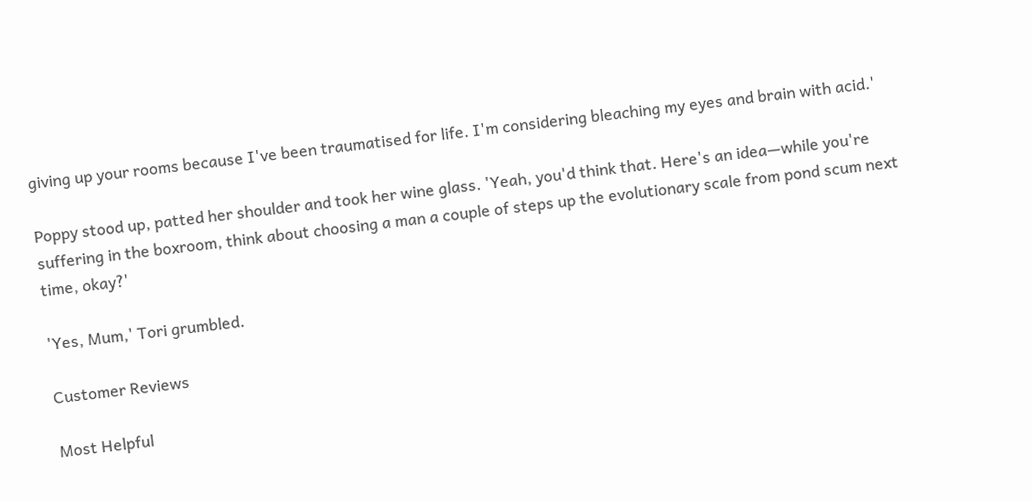giving up your rooms because I've been traumatised for life. I'm considering bleaching my eyes and brain with acid.'

Poppy stood up, patted her shoulder and took her wine glass. 'Yeah, you'd think that. Here's an idea—while you're suffering in the boxroom, think about choosing a man a couple of steps up the evolutionary scale from pond scum next time, okay?'

'Yes, Mum,' Tori grumbled.

Customer Reviews

Most Helpful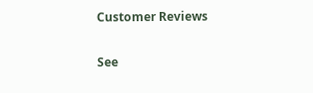Customer Reviews

See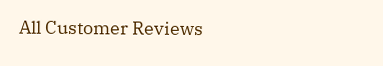All Customer Reviews